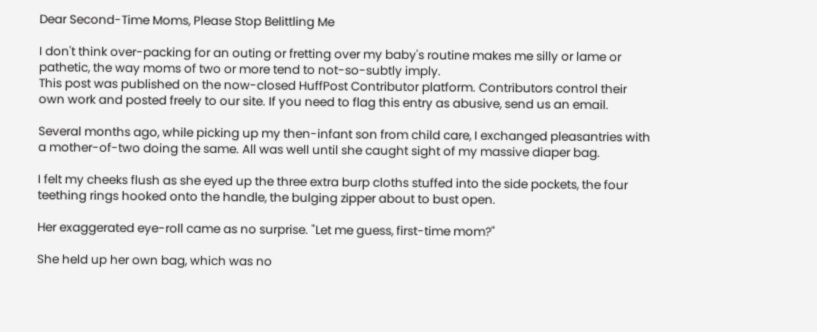Dear Second-Time Moms, Please Stop Belittling Me

I don't think over-packing for an outing or fretting over my baby's routine makes me silly or lame or pathetic, the way moms of two or more tend to not-so-subtly imply.
This post was published on the now-closed HuffPost Contributor platform. Contributors control their own work and posted freely to our site. If you need to flag this entry as abusive, send us an email.

Several months ago, while picking up my then-infant son from child care, I exchanged pleasantries with a mother-of-two doing the same. All was well until she caught sight of my massive diaper bag.

I felt my cheeks flush as she eyed up the three extra burp cloths stuffed into the side pockets, the four teething rings hooked onto the handle, the bulging zipper about to bust open.

Her exaggerated eye-roll came as no surprise. "Let me guess, first-time mom?"

She held up her own bag, which was no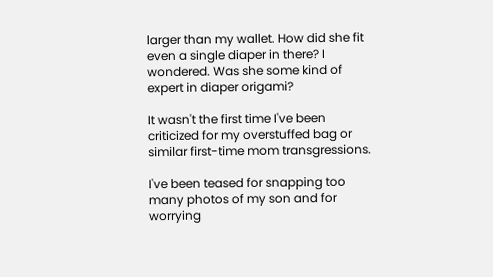larger than my wallet. How did she fit even a single diaper in there? I wondered. Was she some kind of expert in diaper origami?

It wasn't the first time I've been criticized for my overstuffed bag or similar first-time mom transgressions.

I've been teased for snapping too many photos of my son and for worrying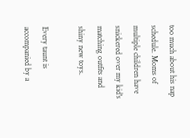too much about his nap schedule. Moms of multiple children have snickered over my kid's matching outfits and shiny new toys.

Every taunt is accompanied by a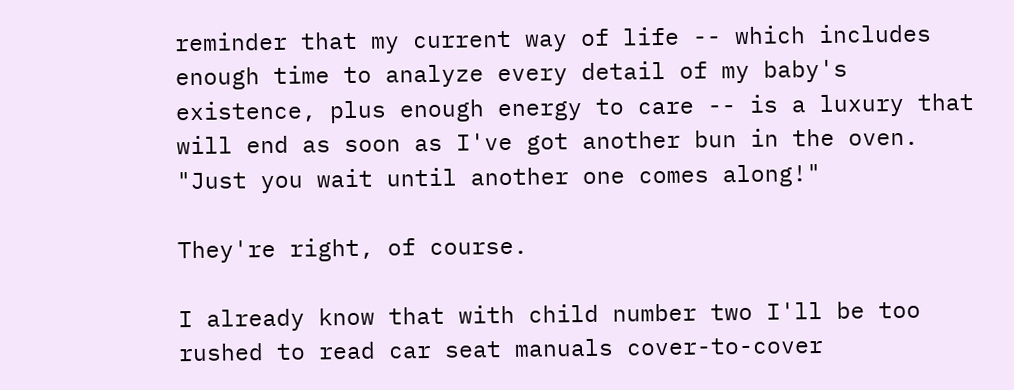reminder that my current way of life -- which includes enough time to analyze every detail of my baby's existence, plus enough energy to care -- is a luxury that will end as soon as I've got another bun in the oven. "Just you wait until another one comes along!"

They're right, of course.

I already know that with child number two I'll be too rushed to read car seat manuals cover-to-cover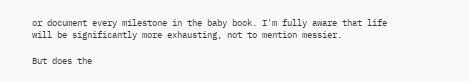or document every milestone in the baby book. I'm fully aware that life will be significantly more exhausting, not to mention messier.

But does the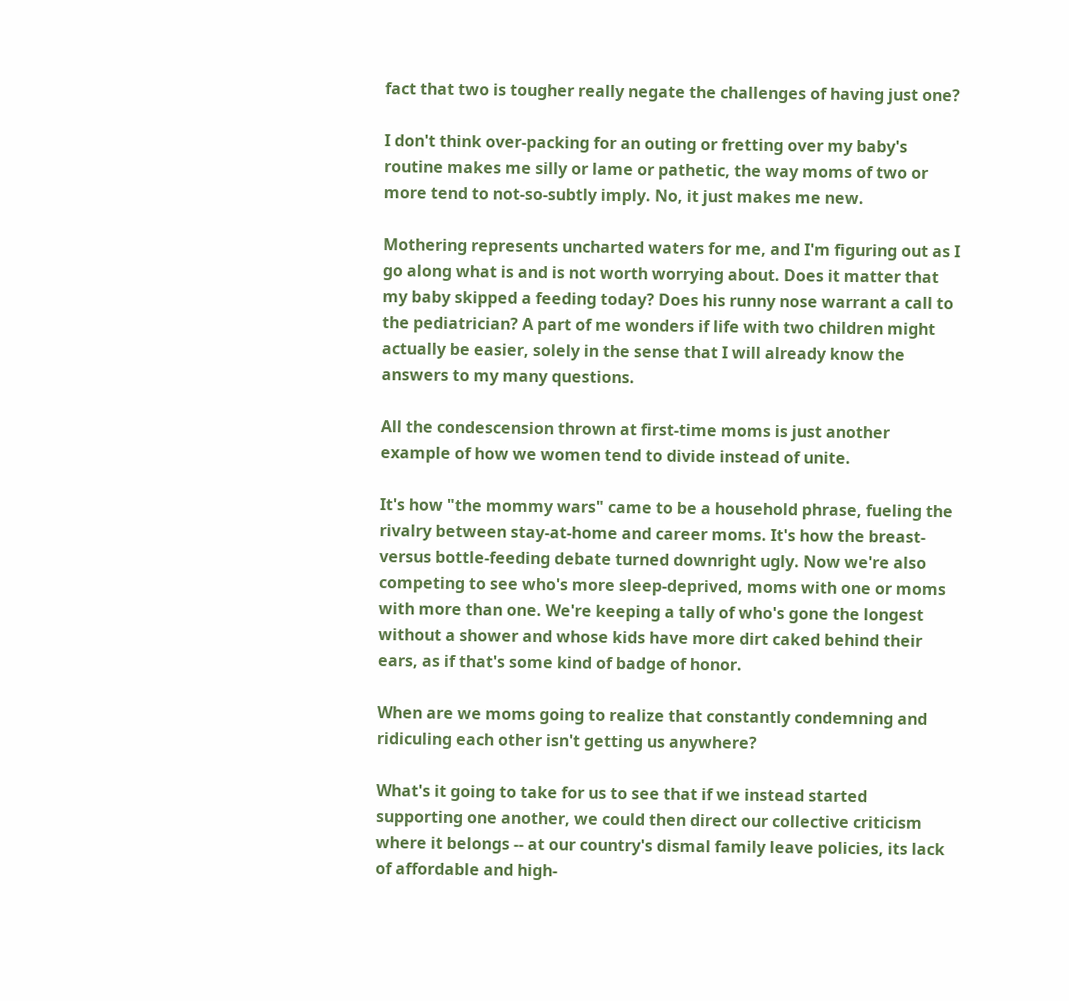fact that two is tougher really negate the challenges of having just one?

I don't think over-packing for an outing or fretting over my baby's routine makes me silly or lame or pathetic, the way moms of two or more tend to not-so-subtly imply. No, it just makes me new.

Mothering represents uncharted waters for me, and I'm figuring out as I go along what is and is not worth worrying about. Does it matter that my baby skipped a feeding today? Does his runny nose warrant a call to the pediatrician? A part of me wonders if life with two children might actually be easier, solely in the sense that I will already know the answers to my many questions.

All the condescension thrown at first-time moms is just another example of how we women tend to divide instead of unite.

It's how "the mommy wars" came to be a household phrase, fueling the rivalry between stay-at-home and career moms. It's how the breast- versus bottle-feeding debate turned downright ugly. Now we're also competing to see who's more sleep-deprived, moms with one or moms with more than one. We're keeping a tally of who's gone the longest without a shower and whose kids have more dirt caked behind their ears, as if that's some kind of badge of honor.

When are we moms going to realize that constantly condemning and ridiculing each other isn't getting us anywhere?

What's it going to take for us to see that if we instead started supporting one another, we could then direct our collective criticism where it belongs -- at our country's dismal family leave policies, its lack of affordable and high-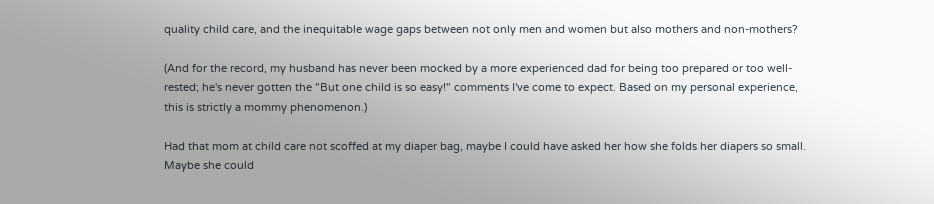quality child care, and the inequitable wage gaps between not only men and women but also mothers and non-mothers?

(And for the record, my husband has never been mocked by a more experienced dad for being too prepared or too well-rested; he's never gotten the "But one child is so easy!" comments I've come to expect. Based on my personal experience, this is strictly a mommy phenomenon.)

Had that mom at child care not scoffed at my diaper bag, maybe I could have asked her how she folds her diapers so small. Maybe she could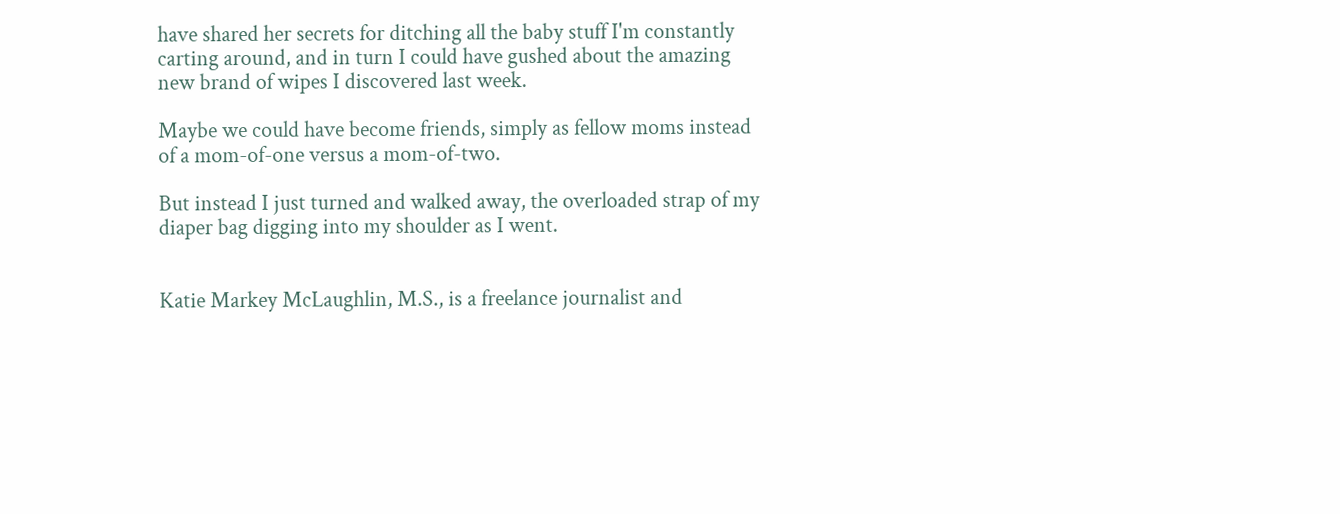have shared her secrets for ditching all the baby stuff I'm constantly carting around, and in turn I could have gushed about the amazing new brand of wipes I discovered last week.

Maybe we could have become friends, simply as fellow moms instead of a mom-of-one versus a mom-of-two.

But instead I just turned and walked away, the overloaded strap of my diaper bag digging into my shoulder as I went.


Katie Markey McLaughlin, M.S., is a freelance journalist and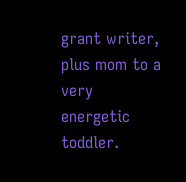grant writer, plus mom to a very energetic toddler.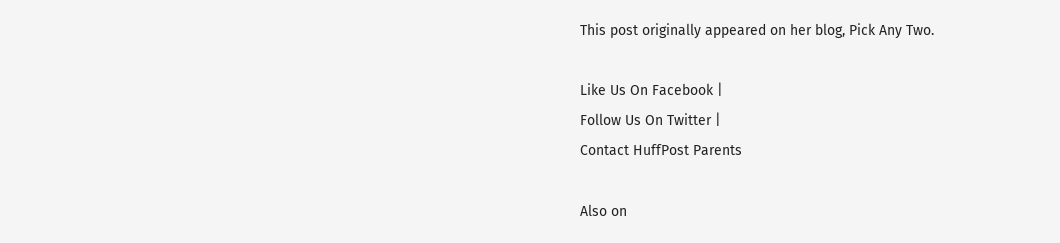This post originally appeared on her blog, Pick Any Two.

Like Us On Facebook |
Follow Us On Twitter |
Contact HuffPost Parents

Also on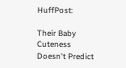HuffPost:

Their Baby Cuteness Doesn't Predict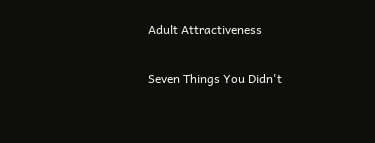Adult Attractiveness

Seven Things You Didn't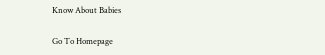Know About Babies

Go To Homepage